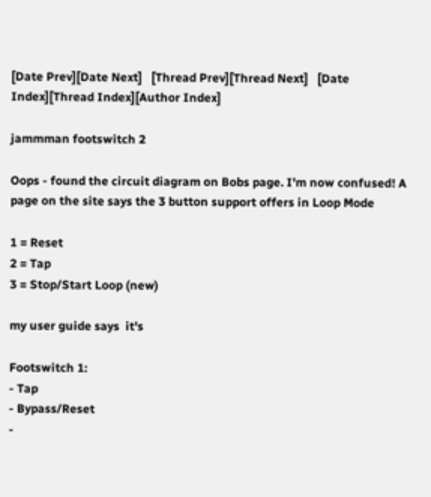[Date Prev][Date Next]   [Thread Prev][Thread Next]   [Date Index][Thread Index][Author Index]

jammman footswitch 2

Oops - found the circuit diagram on Bobs page. I'm now confused! A
page on the site says the 3 button support offers in Loop Mode

1 = Reset
2 = Tap
3 = Stop/Start Loop (new)

my user guide says  it's

Footswitch 1:
- Tap
- Bypass/Reset
-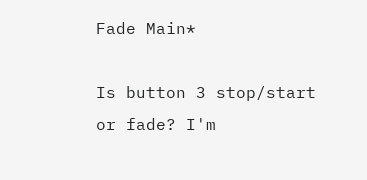Fade Main*

Is button 3 stop/start or fade? I'm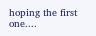hoping the first one....